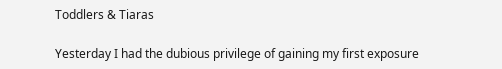Toddlers & Tiaras

Yesterday I had the dubious privilege of gaining my first exposure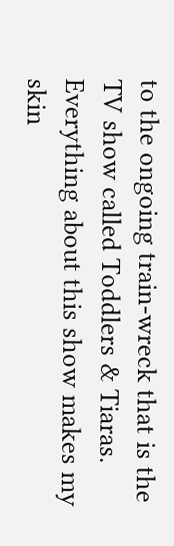to the ongoing train-wreck that is the TV show called Toddlers & Tiaras. Everything about this show makes my skin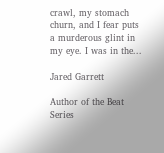crawl, my stomach churn, and I fear puts a murderous glint in my eye. I was in the...

Jared Garrett

Author of the Beat Series